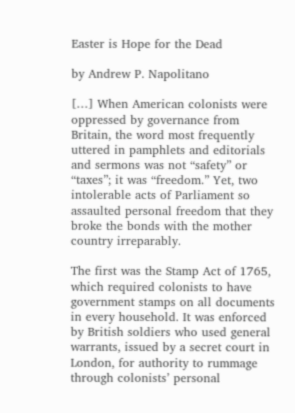Easter is Hope for the Dead

by Andrew P. Napolitano

[…] When American colonists were oppressed by governance from Britain, the word most frequently uttered in pamphlets and editorials and sermons was not “safety” or “taxes”; it was “freedom.” Yet, two intolerable acts of Parliament so assaulted personal freedom that they broke the bonds with the mother country irreparably.

The first was the Stamp Act of 1765, which required colonists to have government stamps on all documents in every household. It was enforced by British soldiers who used general warrants, issued by a secret court in London, for authority to rummage through colonists’ personal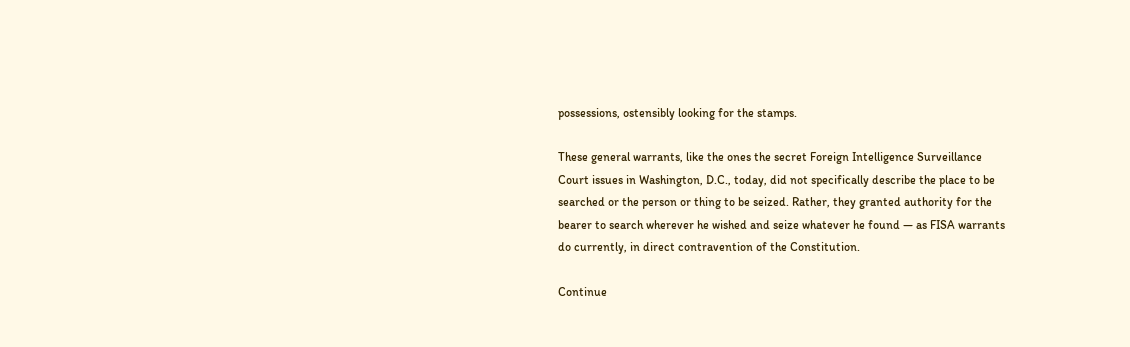possessions, ostensibly looking for the stamps.

These general warrants, like the ones the secret Foreign Intelligence Surveillance Court issues in Washington, D.C., today, did not specifically describe the place to be searched or the person or thing to be seized. Rather, they granted authority for the bearer to search wherever he wished and seize whatever he found — as FISA warrants do currently, in direct contravention of the Constitution.

Continue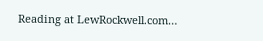Reading at LewRockwell.com…